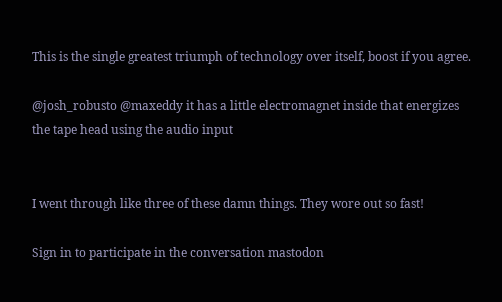This is the single greatest triumph of technology over itself, boost if you agree.

@josh_robusto @maxeddy it has a little electromagnet inside that energizes the tape head using the audio input


I went through like three of these damn things. They wore out so fast!

Sign in to participate in the conversation mastodon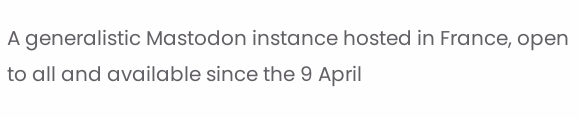A generalistic Mastodon instance hosted in France, open to all and available since the 9 April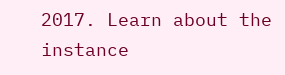2017. Learn about the instance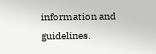information and guidelines.